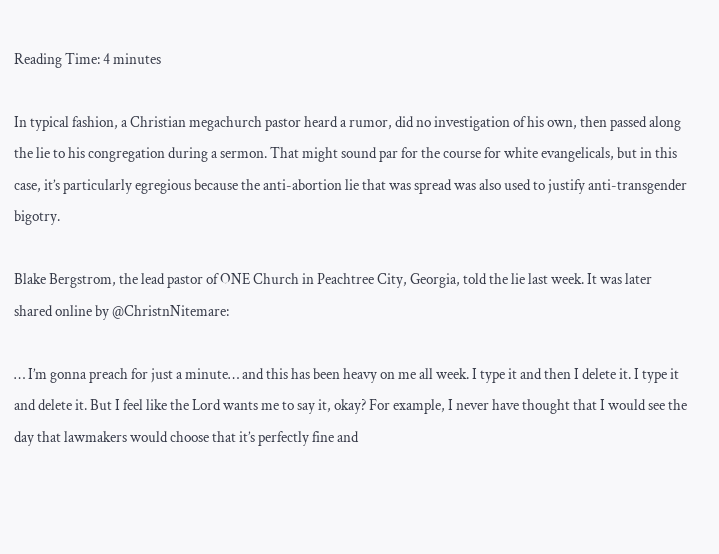Reading Time: 4 minutes

In typical fashion, a Christian megachurch pastor heard a rumor, did no investigation of his own, then passed along the lie to his congregation during a sermon. That might sound par for the course for white evangelicals, but in this case, it’s particularly egregious because the anti-abortion lie that was spread was also used to justify anti-transgender bigotry.

Blake Bergstrom, the lead pastor of ONE Church in Peachtree City, Georgia, told the lie last week. It was later shared online by @ChristnNitemare:

… I’m gonna preach for just a minute… and this has been heavy on me all week. I type it and then I delete it. I type it and delete it. But I feel like the Lord wants me to say it, okay? For example, I never have thought that I would see the day that lawmakers would choose that it’s perfectly fine and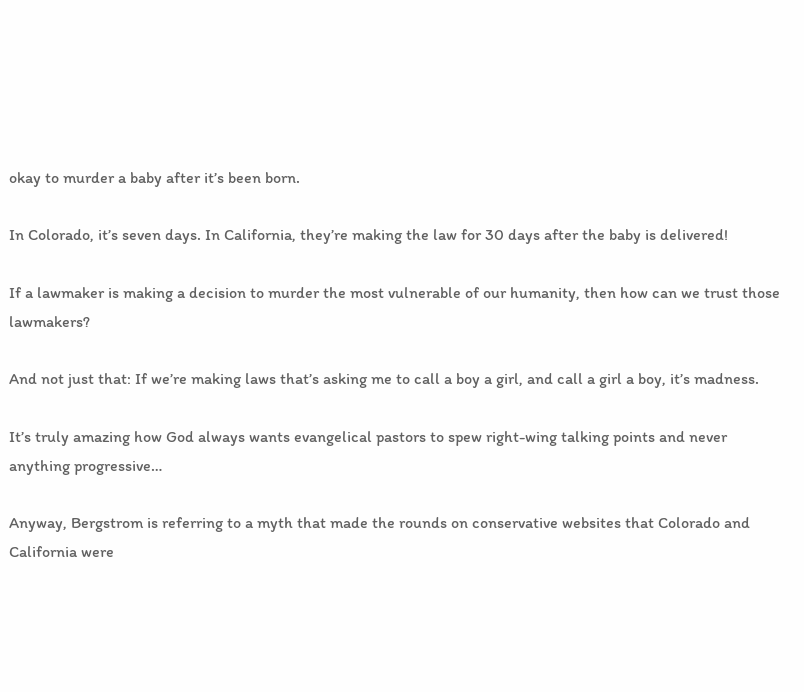okay to murder a baby after it’s been born.

In Colorado, it’s seven days. In California, they’re making the law for 30 days after the baby is delivered!

If a lawmaker is making a decision to murder the most vulnerable of our humanity, then how can we trust those lawmakers?

And not just that: If we’re making laws that’s asking me to call a boy a girl, and call a girl a boy, it’s madness.

It’s truly amazing how God always wants evangelical pastors to spew right-wing talking points and never anything progressive…

Anyway, Bergstrom is referring to a myth that made the rounds on conservative websites that Colorado and California were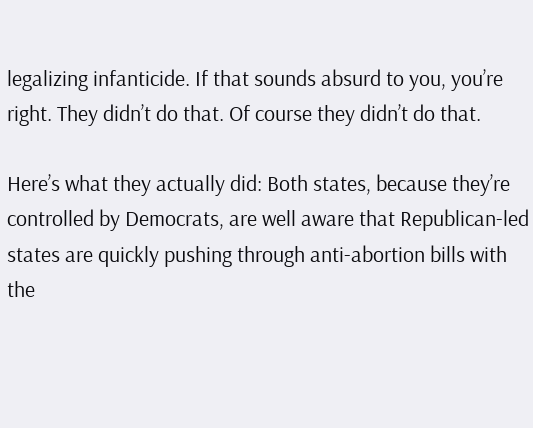legalizing infanticide. If that sounds absurd to you, you’re right. They didn’t do that. Of course they didn’t do that.

Here’s what they actually did: Both states, because they’re controlled by Democrats, are well aware that Republican-led states are quickly pushing through anti-abortion bills with the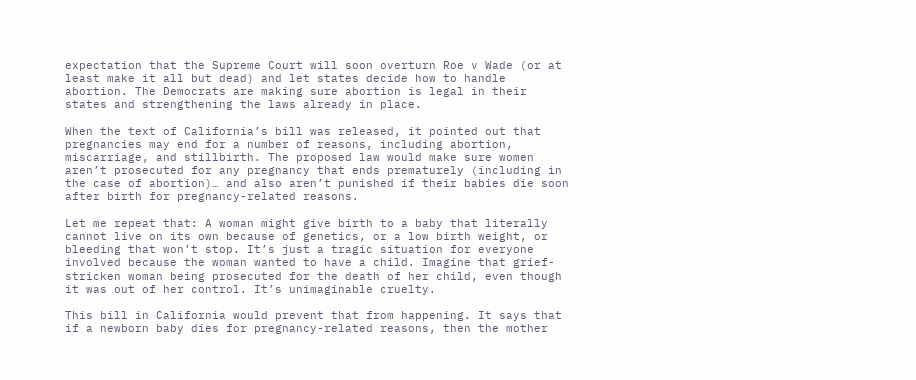expectation that the Supreme Court will soon overturn Roe v Wade (or at least make it all but dead) and let states decide how to handle abortion. The Democrats are making sure abortion is legal in their states and strengthening the laws already in place.

When the text of California’s bill was released, it pointed out that pregnancies may end for a number of reasons, including abortion, miscarriage, and stillbirth. The proposed law would make sure women aren’t prosecuted for any pregnancy that ends prematurely (including in the case of abortion)… and also aren’t punished if their babies die soon after birth for pregnancy-related reasons.

Let me repeat that: A woman might give birth to a baby that literally cannot live on its own because of genetics, or a low birth weight, or bleeding that won’t stop. It’s just a tragic situation for everyone involved because the woman wanted to have a child. Imagine that grief-stricken woman being prosecuted for the death of her child, even though it was out of her control. It’s unimaginable cruelty.

This bill in California would prevent that from happening. It says that if a newborn baby dies for pregnancy-related reasons, then the mother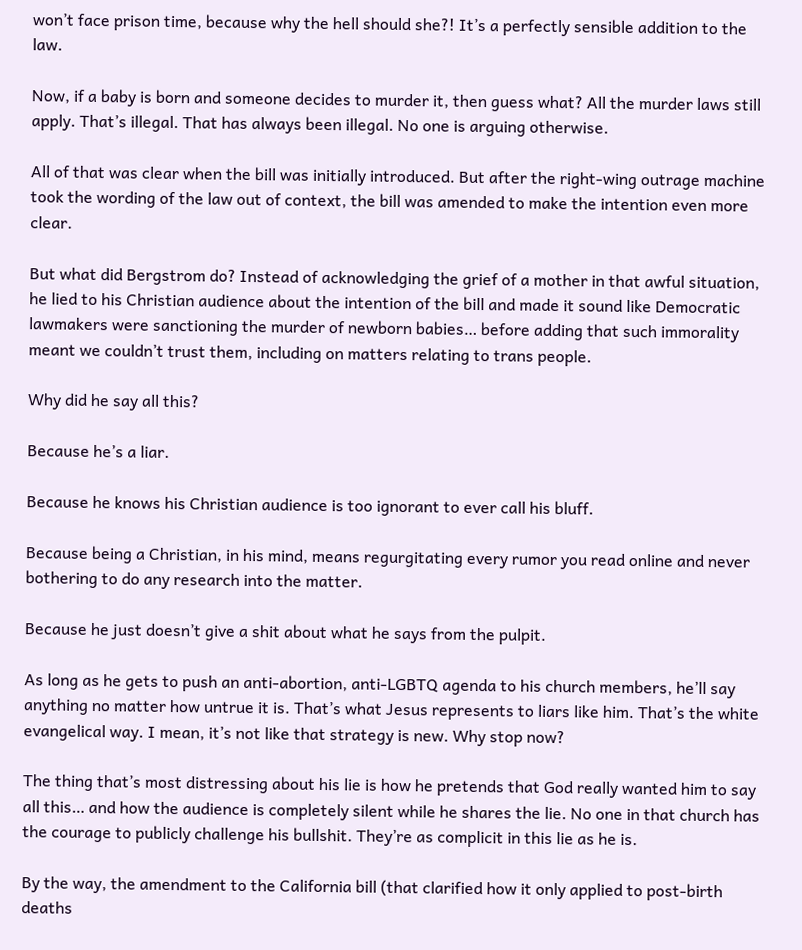won’t face prison time, because why the hell should she?! It’s a perfectly sensible addition to the law.

Now, if a baby is born and someone decides to murder it, then guess what? All the murder laws still apply. That’s illegal. That has always been illegal. No one is arguing otherwise.

All of that was clear when the bill was initially introduced. But after the right-wing outrage machine took the wording of the law out of context, the bill was amended to make the intention even more clear.

But what did Bergstrom do? Instead of acknowledging the grief of a mother in that awful situation, he lied to his Christian audience about the intention of the bill and made it sound like Democratic lawmakers were sanctioning the murder of newborn babies… before adding that such immorality meant we couldn’t trust them, including on matters relating to trans people.

Why did he say all this?

Because he’s a liar.

Because he knows his Christian audience is too ignorant to ever call his bluff.

Because being a Christian, in his mind, means regurgitating every rumor you read online and never bothering to do any research into the matter.

Because he just doesn’t give a shit about what he says from the pulpit.

As long as he gets to push an anti-abortion, anti-LGBTQ agenda to his church members, he’ll say anything no matter how untrue it is. That’s what Jesus represents to liars like him. That’s the white evangelical way. I mean, it’s not like that strategy is new. Why stop now?

The thing that’s most distressing about his lie is how he pretends that God really wanted him to say all this… and how the audience is completely silent while he shares the lie. No one in that church has the courage to publicly challenge his bullshit. They’re as complicit in this lie as he is.

By the way, the amendment to the California bill (that clarified how it only applied to post-birth deaths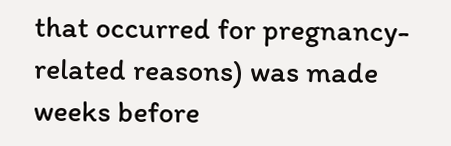that occurred for pregnancy-related reasons) was made weeks before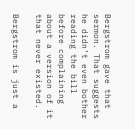Bergstrom gave that sermon. That suggests he didn’t even bother reading the bill before complaining about a version of it that never existed.

Bergstrom is just a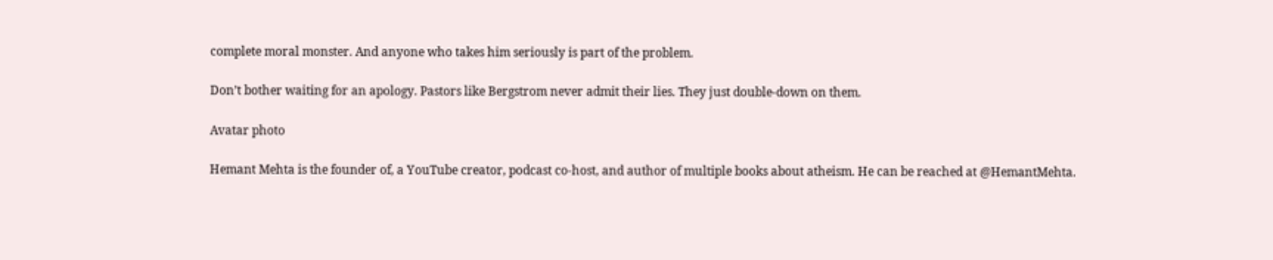complete moral monster. And anyone who takes him seriously is part of the problem.

Don’t bother waiting for an apology. Pastors like Bergstrom never admit their lies. They just double-down on them.

Avatar photo

Hemant Mehta is the founder of, a YouTube creator, podcast co-host, and author of multiple books about atheism. He can be reached at @HemantMehta.